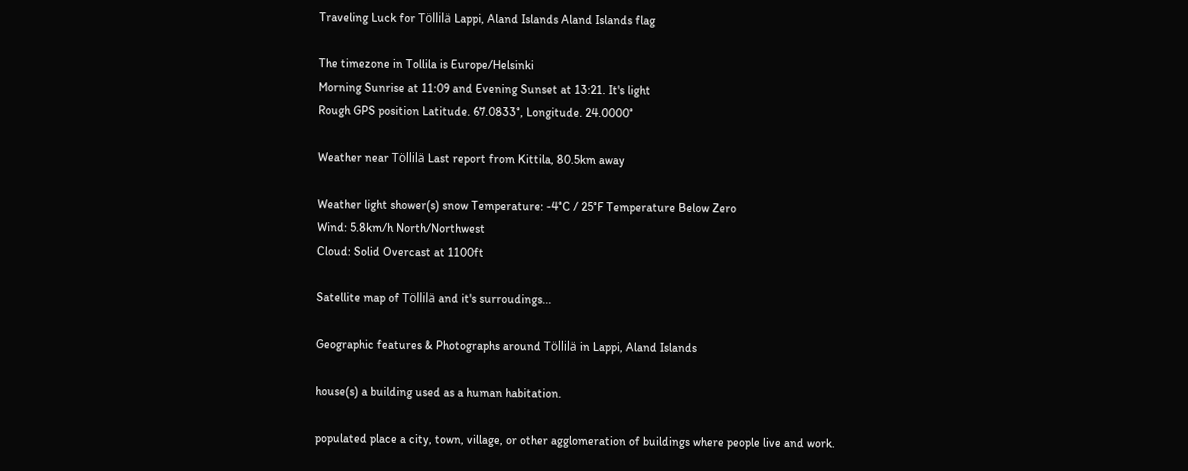Traveling Luck for Töllilä Lappi, Aland Islands Aland Islands flag

The timezone in Tollila is Europe/Helsinki
Morning Sunrise at 11:09 and Evening Sunset at 13:21. It's light
Rough GPS position Latitude. 67.0833°, Longitude. 24.0000°

Weather near Töllilä Last report from Kittila, 80.5km away

Weather light shower(s) snow Temperature: -4°C / 25°F Temperature Below Zero
Wind: 5.8km/h North/Northwest
Cloud: Solid Overcast at 1100ft

Satellite map of Töllilä and it's surroudings...

Geographic features & Photographs around Töllilä in Lappi, Aland Islands

house(s) a building used as a human habitation.

populated place a city, town, village, or other agglomeration of buildings where people live and work.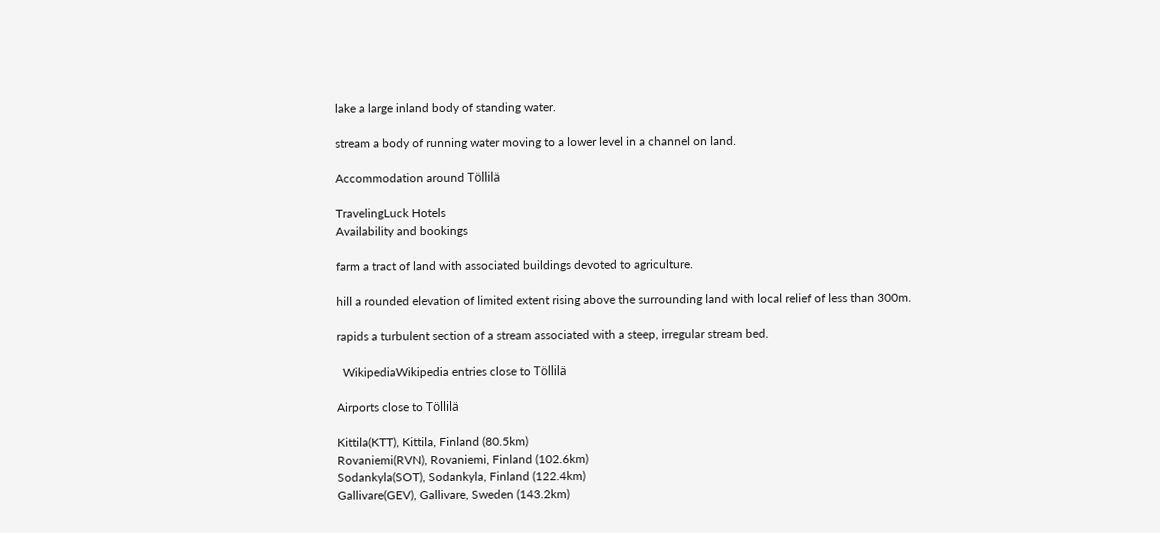lake a large inland body of standing water.

stream a body of running water moving to a lower level in a channel on land.

Accommodation around Töllilä

TravelingLuck Hotels
Availability and bookings

farm a tract of land with associated buildings devoted to agriculture.

hill a rounded elevation of limited extent rising above the surrounding land with local relief of less than 300m.

rapids a turbulent section of a stream associated with a steep, irregular stream bed.

  WikipediaWikipedia entries close to Töllilä

Airports close to Töllilä

Kittila(KTT), Kittila, Finland (80.5km)
Rovaniemi(RVN), Rovaniemi, Finland (102.6km)
Sodankyla(SOT), Sodankyla, Finland (122.4km)
Gallivare(GEV), Gallivare, Sweden (143.2km)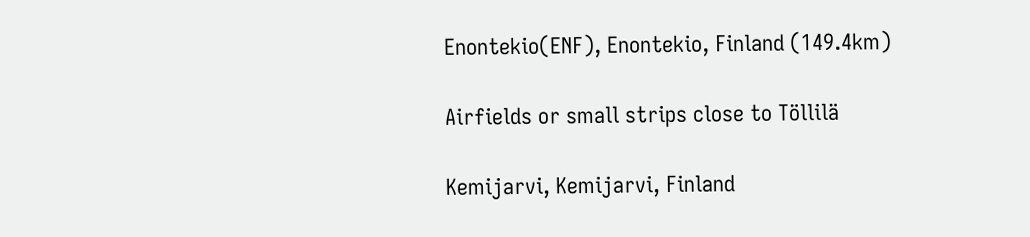Enontekio(ENF), Enontekio, Finland (149.4km)

Airfields or small strips close to Töllilä

Kemijarvi, Kemijarvi, Finland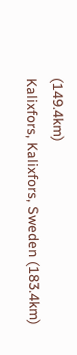(149.4km)
Kalixfors, Kalixfors, Sweden (183.4km)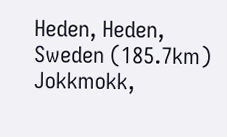Heden, Heden, Sweden (185.7km)
Jokkmokk,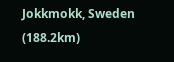Jokkmokk, Sweden (188.2km)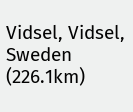Vidsel, Vidsel, Sweden (226.1km)